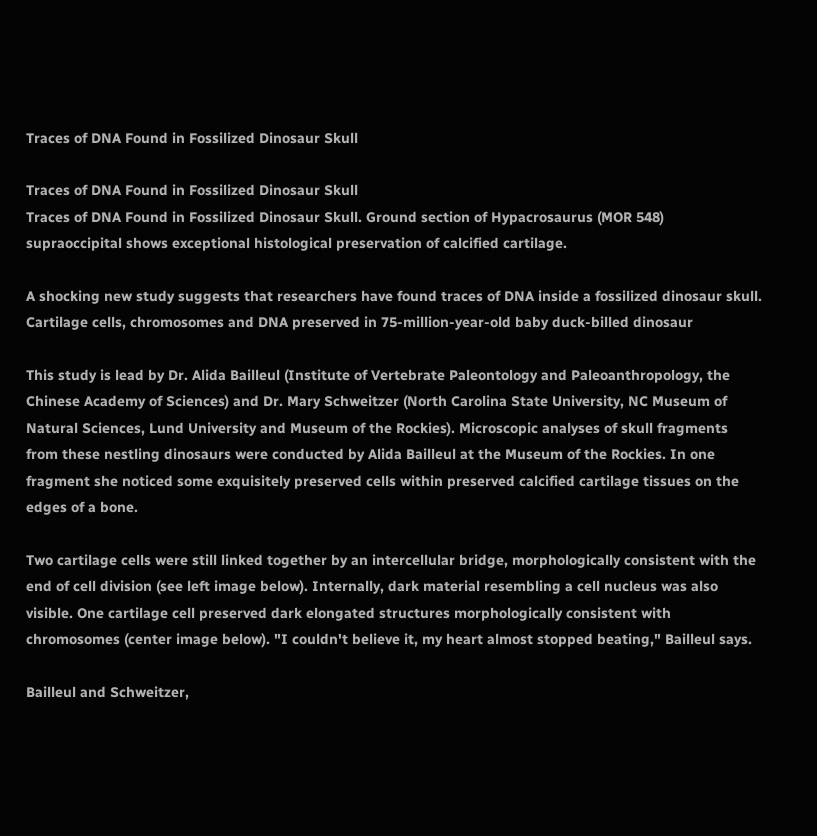Traces of DNA Found in Fossilized Dinosaur Skull

Traces of DNA Found in Fossilized Dinosaur Skull
Traces of DNA Found in Fossilized Dinosaur Skull. Ground section of Hypacrosaurus (MOR 548) supraoccipital shows exceptional histological preservation of calcified cartilage.

A shocking new study suggests that researchers have found traces of DNA inside a fossilized dinosaur skull. Cartilage cells, chromosomes and DNA preserved in 75-million-year-old baby duck-billed dinosaur

This study is lead by Dr. Alida Bailleul (Institute of Vertebrate Paleontology and Paleoanthropology, the Chinese Academy of Sciences) and Dr. Mary Schweitzer (North Carolina State University, NC Museum of Natural Sciences, Lund University and Museum of the Rockies). Microscopic analyses of skull fragments from these nestling dinosaurs were conducted by Alida Bailleul at the Museum of the Rockies. In one fragment she noticed some exquisitely preserved cells within preserved calcified cartilage tissues on the edges of a bone.

Two cartilage cells were still linked together by an intercellular bridge, morphologically consistent with the end of cell division (see left image below). Internally, dark material resembling a cell nucleus was also visible. One cartilage cell preserved dark elongated structures morphologically consistent with chromosomes (center image below). "I couldn't believe it, my heart almost stopped beating," Bailleul says.

Bailleul and Schweitzer,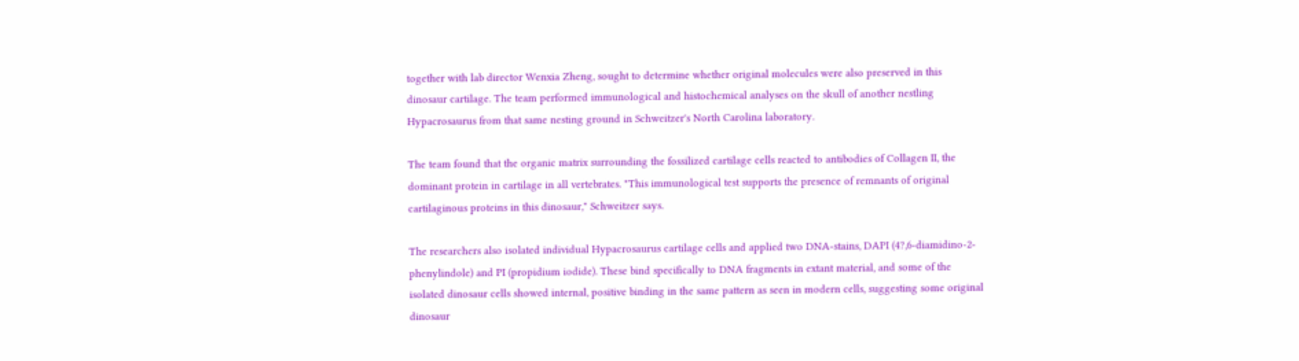together with lab director Wenxia Zheng, sought to determine whether original molecules were also preserved in this dinosaur cartilage. The team performed immunological and histochemical analyses on the skull of another nestling Hypacrosaurus from that same nesting ground in Schweitzer's North Carolina laboratory.

The team found that the organic matrix surrounding the fossilized cartilage cells reacted to antibodies of Collagen II, the dominant protein in cartilage in all vertebrates. "This immunological test supports the presence of remnants of original cartilaginous proteins in this dinosaur," Schweitzer says.

The researchers also isolated individual Hypacrosaurus cartilage cells and applied two DNA-stains, DAPI (4?,6-diamidino-2-phenylindole) and PI (propidium iodide). These bind specifically to DNA fragments in extant material, and some of the isolated dinosaur cells showed internal, positive binding in the same pattern as seen in modern cells, suggesting some original dinosaur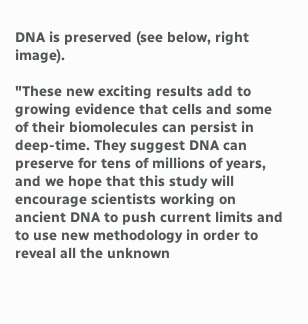DNA is preserved (see below, right image).

"These new exciting results add to growing evidence that cells and some of their biomolecules can persist in deep-time. They suggest DNA can preserve for tens of millions of years, and we hope that this study will encourage scientists working on ancient DNA to push current limits and to use new methodology in order to reveal all the unknown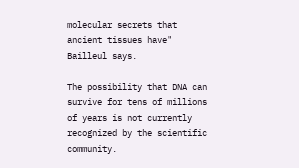molecular secrets that ancient tissues have" Bailleul says.

The possibility that DNA can survive for tens of millions of years is not currently recognized by the scientific community.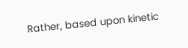Rather, based upon kinetic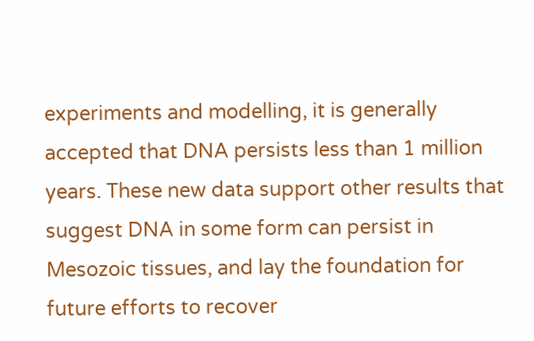experiments and modelling, it is generally accepted that DNA persists less than 1 million years. These new data support other results that suggest DNA in some form can persist in Mesozoic tissues, and lay the foundation for future efforts to recover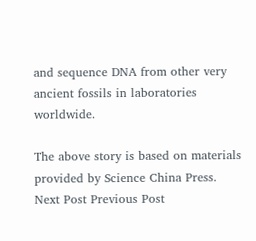and sequence DNA from other very ancient fossils in laboratories worldwide.

The above story is based on materials provided by Science China Press.
Next Post Previous Post